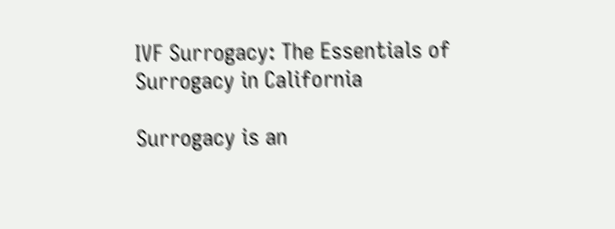IVF Surrogacy: The Essentials of Surrogacy in California

Surrogacy is an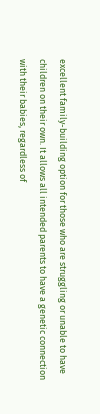excellent family-building option for those who are struggling or unable to have children on their own. It allows all intended parents to have a genetic connection with their babies, regardless of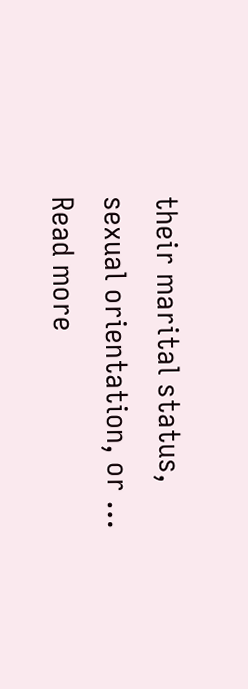their marital status, sexual orientation, or … Read more